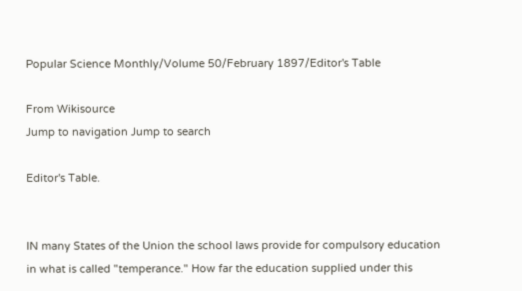Popular Science Monthly/Volume 50/February 1897/Editor's Table

From Wikisource
Jump to navigation Jump to search

Editor's Table.


IN many States of the Union the school laws provide for compulsory education in what is called "temperance." How far the education supplied under this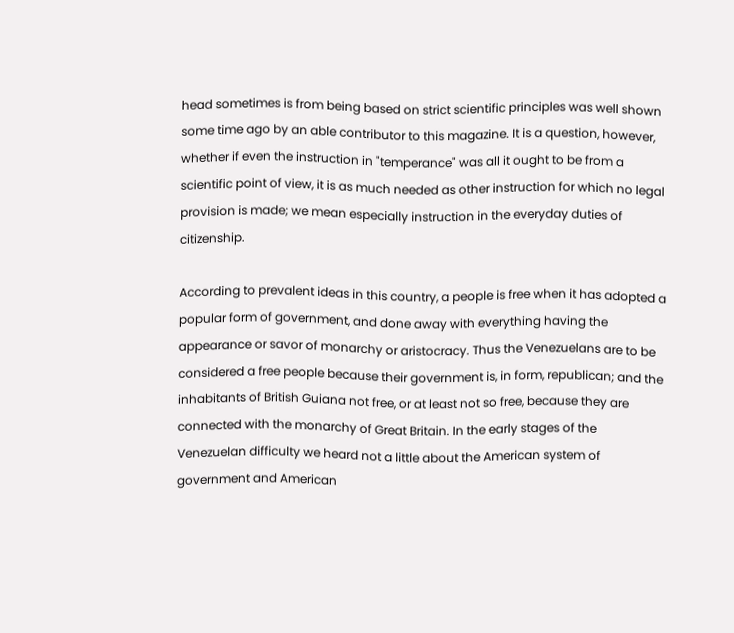head sometimes is from being based on strict scientific principles was well shown some time ago by an able contributor to this magazine. It is a question, however, whether if even the instruction in "temperance" was all it ought to be from a scientific point of view, it is as much needed as other instruction for which no legal provision is made; we mean especially instruction in the everyday duties of citizenship.

According to prevalent ideas in this country, a people is free when it has adopted a popular form of government, and done away with everything having the appearance or savor of monarchy or aristocracy. Thus the Venezuelans are to be considered a free people because their government is, in form, republican; and the inhabitants of British Guiana not free, or at least not so free, because they are connected with the monarchy of Great Britain. In the early stages of the Venezuelan difficulty we heard not a little about the American system of government and American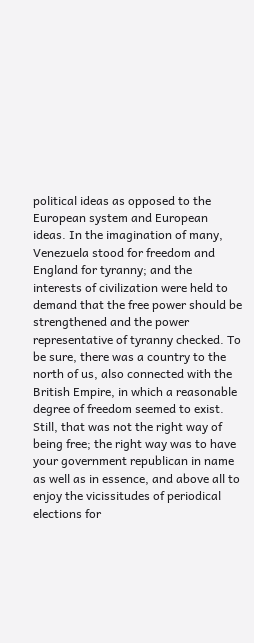political ideas as opposed to the European system and European ideas. In the imagination of many, Venezuela stood for freedom and England for tyranny; and the interests of civilization were held to demand that the free power should be strengthened and the power representative of tyranny checked. To be sure, there was a country to the north of us, also connected with the British Empire, in which a reasonable degree of freedom seemed to exist. Still, that was not the right way of being free; the right way was to have your government republican in name as well as in essence, and above all to enjoy the vicissitudes of periodical elections for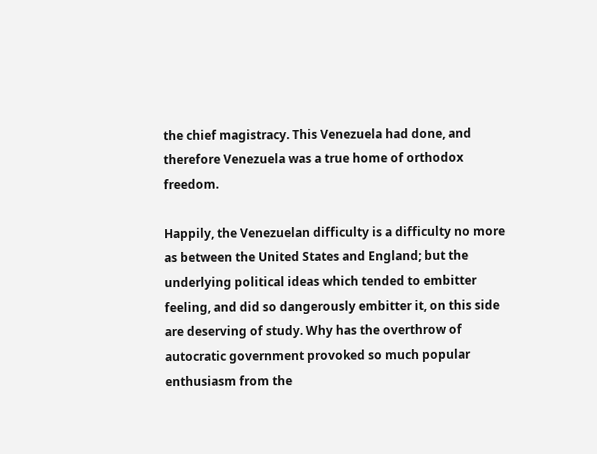the chief magistracy. This Venezuela had done, and therefore Venezuela was a true home of orthodox freedom.

Happily, the Venezuelan difficulty is a difficulty no more as between the United States and England; but the underlying political ideas which tended to embitter feeling, and did so dangerously embitter it, on this side are deserving of study. Why has the overthrow of autocratic government provoked so much popular enthusiasm from the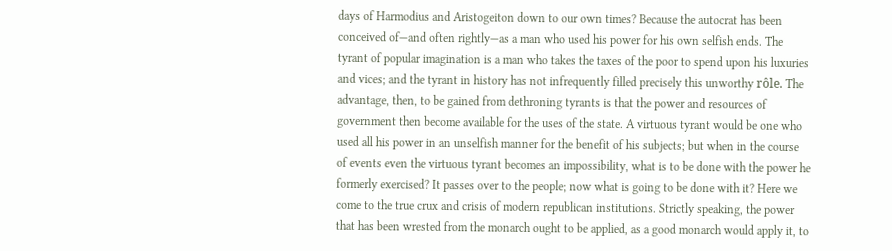days of Harmodius and Aristogeiton down to our own times? Because the autocrat has been conceived of—and often rightly—as a man who used his power for his own selfish ends. The tyrant of popular imagination is a man who takes the taxes of the poor to spend upon his luxuries and vices; and the tyrant in history has not infrequently filled precisely this unworthy rôle. The advantage, then, to be gained from dethroning tyrants is that the power and resources of government then become available for the uses of the state. A virtuous tyrant would be one who used all his power in an unselfish manner for the benefit of his subjects; but when in the course of events even the virtuous tyrant becomes an impossibility, what is to be done with the power he formerly exercised? It passes over to the people; now what is going to be done with it? Here we come to the true crux and crisis of modern republican institutions. Strictly speaking, the power that has been wrested from the monarch ought to be applied, as a good monarch would apply it, to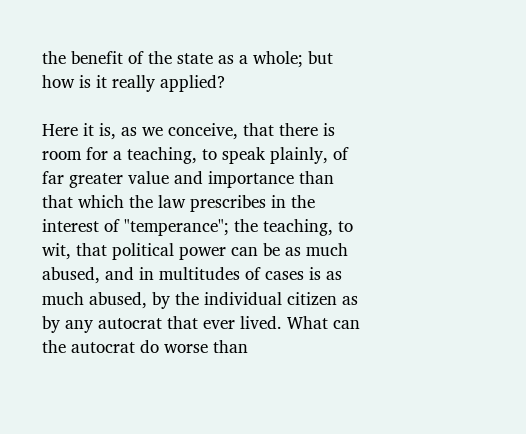the benefit of the state as a whole; but how is it really applied?

Here it is, as we conceive, that there is room for a teaching, to speak plainly, of far greater value and importance than that which the law prescribes in the interest of "temperance"; the teaching, to wit, that political power can be as much abused, and in multitudes of cases is as much abused, by the individual citizen as by any autocrat that ever lived. What can the autocrat do worse than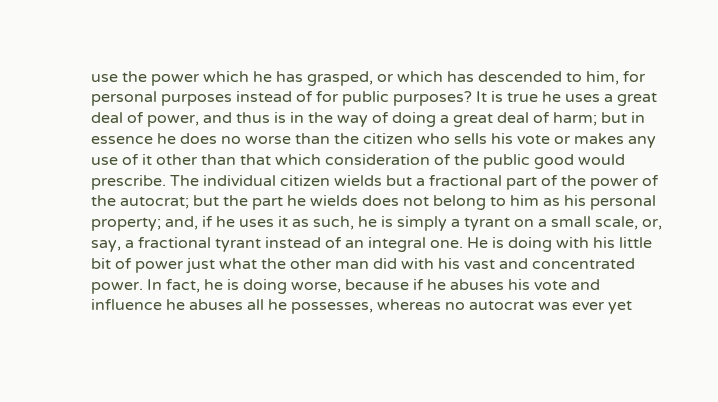use the power which he has grasped, or which has descended to him, for personal purposes instead of for public purposes? It is true he uses a great deal of power, and thus is in the way of doing a great deal of harm; but in essence he does no worse than the citizen who sells his vote or makes any use of it other than that which consideration of the public good would prescribe. The individual citizen wields but a fractional part of the power of the autocrat; but the part he wields does not belong to him as his personal property; and, if he uses it as such, he is simply a tyrant on a small scale, or, say, a fractional tyrant instead of an integral one. He is doing with his little bit of power just what the other man did with his vast and concentrated power. In fact, he is doing worse, because if he abuses his vote and influence he abuses all he possesses, whereas no autocrat was ever yet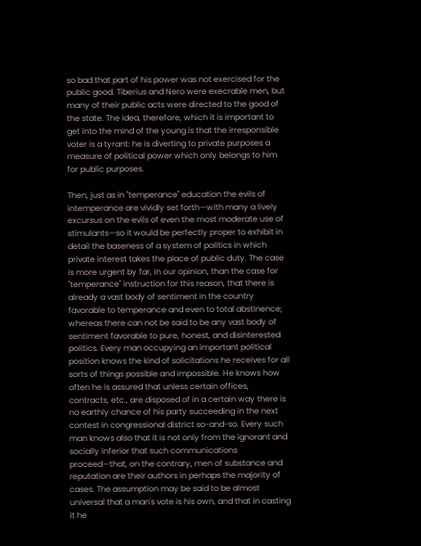so bad that part of his power was not exercised for the public good. Tiberius and Nero were execrable men, but many of their public acts were directed to the good of the state. The idea, therefore, which it is important to get into the mind of the young is that the irresponsible voter is a tyrant: he is diverting to private purposes a measure of political power which only belongs to him for public purposes.

Then, just as in "temperance" education the evils of intemperance are vividly set forth—with many a lively excursus on the evils of even the most moderate use of stimulants—so it would be perfectly proper to exhibit in detail the baseness of a system of politics in which private interest takes the place of public duty. The case is more urgent by far, in our opinion, than the case for "temperance" instruction for this reason, that there is already a vast body of sentiment in the country favorable to temperance and even to total abstinence; whereas there can not be said to be any vast body of sentiment favorable to pure, honest, and disinterested politics. Every man occupying an important political position knows the kind of solicitations he receives for all sorts of things possible and impossible. He knows how often he is assured that unless certain offices, contracts, etc., are disposed of in a certain way there is no earthly chance of his party succeeding in the next contest in congressional district so-and-so. Every such man knows also that it is not only from the ignorant and socially inferior that such communications proceed—that, on the contrary, men of substance and reputation are their authors in perhaps the majority of cases. The assumption may be said to be almost universal that a man's vote is his own, and that in casting it he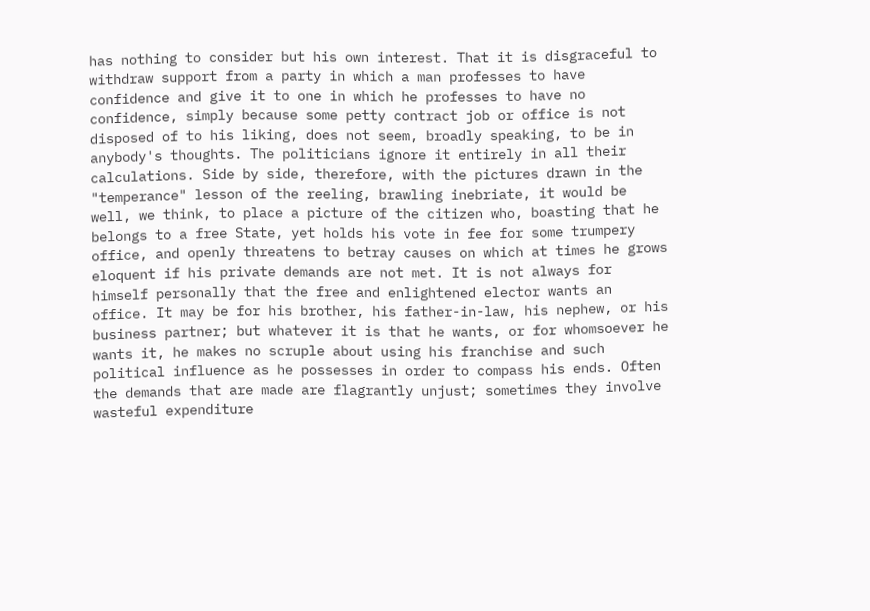has nothing to consider but his own interest. That it is disgraceful to withdraw support from a party in which a man professes to have confidence and give it to one in which he professes to have no confidence, simply because some petty contract job or office is not disposed of to his liking, does not seem, broadly speaking, to be in anybody's thoughts. The politicians ignore it entirely in all their calculations. Side by side, therefore, with the pictures drawn in the "temperance" lesson of the reeling, brawling inebriate, it would be well, we think, to place a picture of the citizen who, boasting that he belongs to a free State, yet holds his vote in fee for some trumpery office, and openly threatens to betray causes on which at times he grows eloquent if his private demands are not met. It is not always for himself personally that the free and enlightened elector wants an office. It may be for his brother, his father-in-law, his nephew, or his business partner; but whatever it is that he wants, or for whomsoever he wants it, he makes no scruple about using his franchise and such political influence as he possesses in order to compass his ends. Often the demands that are made are flagrantly unjust; sometimes they involve wasteful expenditure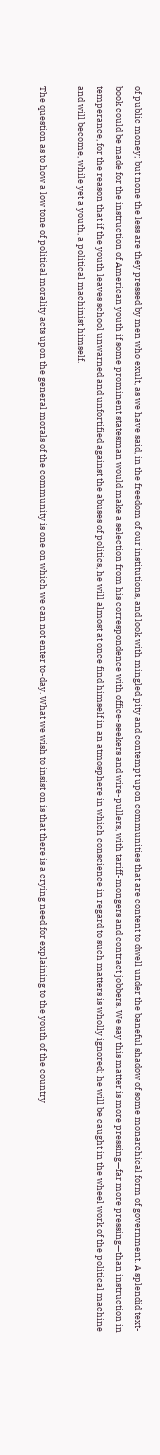of public money; but none the less are they pressed by men who exult, as we have said, in the freedom of our institutions, and look with mingled pity and contempt upon communities that are content to dwell under the baneful shadow of some monarchical form of government. A splendid text-book could be made for the instruction of American youth if some prominent statesman would make a selection from his correspondence with office-seekers and wire-pullers, with tariff-mongers and contract jobbers. We say this matter is more pressing—far more pressing—than instruction in temperance, for the reason that if the youth leaves school unwarned and unfortified against the abuses of politics, he will almost at once find himself in an atmosphere in which conscience in regard to such matters is wholly ignored; he will be caught in the wheel work of the political machine and will become, while yet a youth, a political machinist himself.

The question as to how a low tone of political morality acts upon the general morals of the community is one on which we can not enter to-day. What we wish to insist on is that there is a crying need for explaining to the youth of the country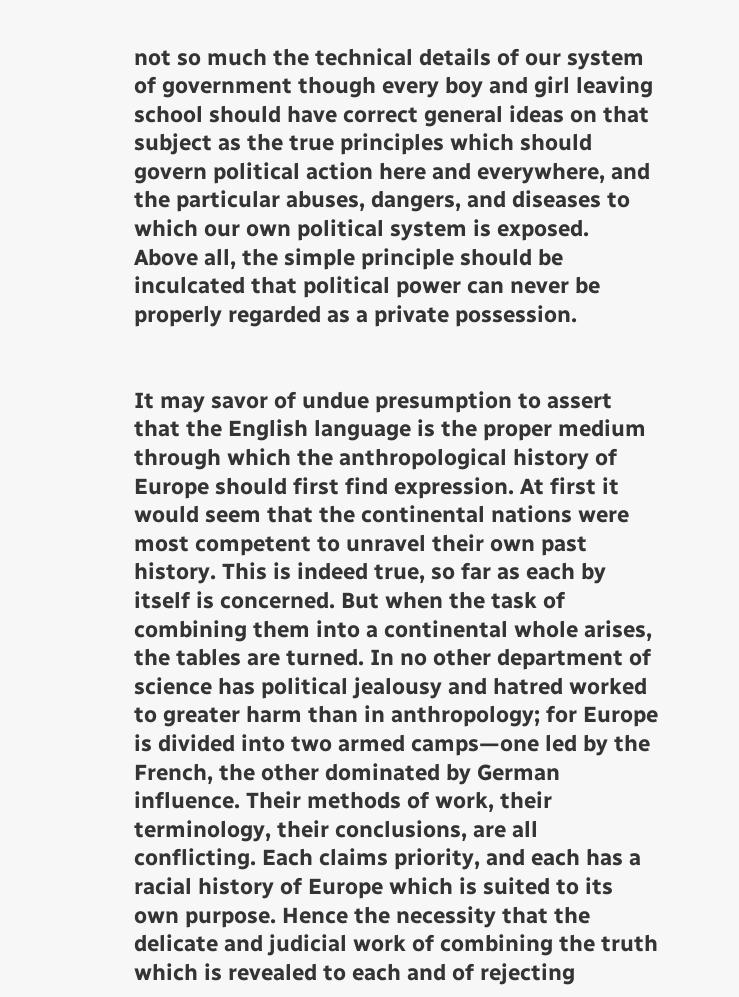not so much the technical details of our system of government though every boy and girl leaving school should have correct general ideas on that subject as the true principles which should govern political action here and everywhere, and the particular abuses, dangers, and diseases to which our own political system is exposed. Above all, the simple principle should be inculcated that political power can never be properly regarded as a private possession.


It may savor of undue presumption to assert that the English language is the proper medium through which the anthropological history of Europe should first find expression. At first it would seem that the continental nations were most competent to unravel their own past history. This is indeed true, so far as each by itself is concerned. But when the task of combining them into a continental whole arises, the tables are turned. In no other department of science has political jealousy and hatred worked to greater harm than in anthropology; for Europe is divided into two armed camps—one led by the French, the other dominated by German influence. Their methods of work, their terminology, their conclusions, are all conflicting. Each claims priority, and each has a racial history of Europe which is suited to its own purpose. Hence the necessity that the delicate and judicial work of combining the truth which is revealed to each and of rejecting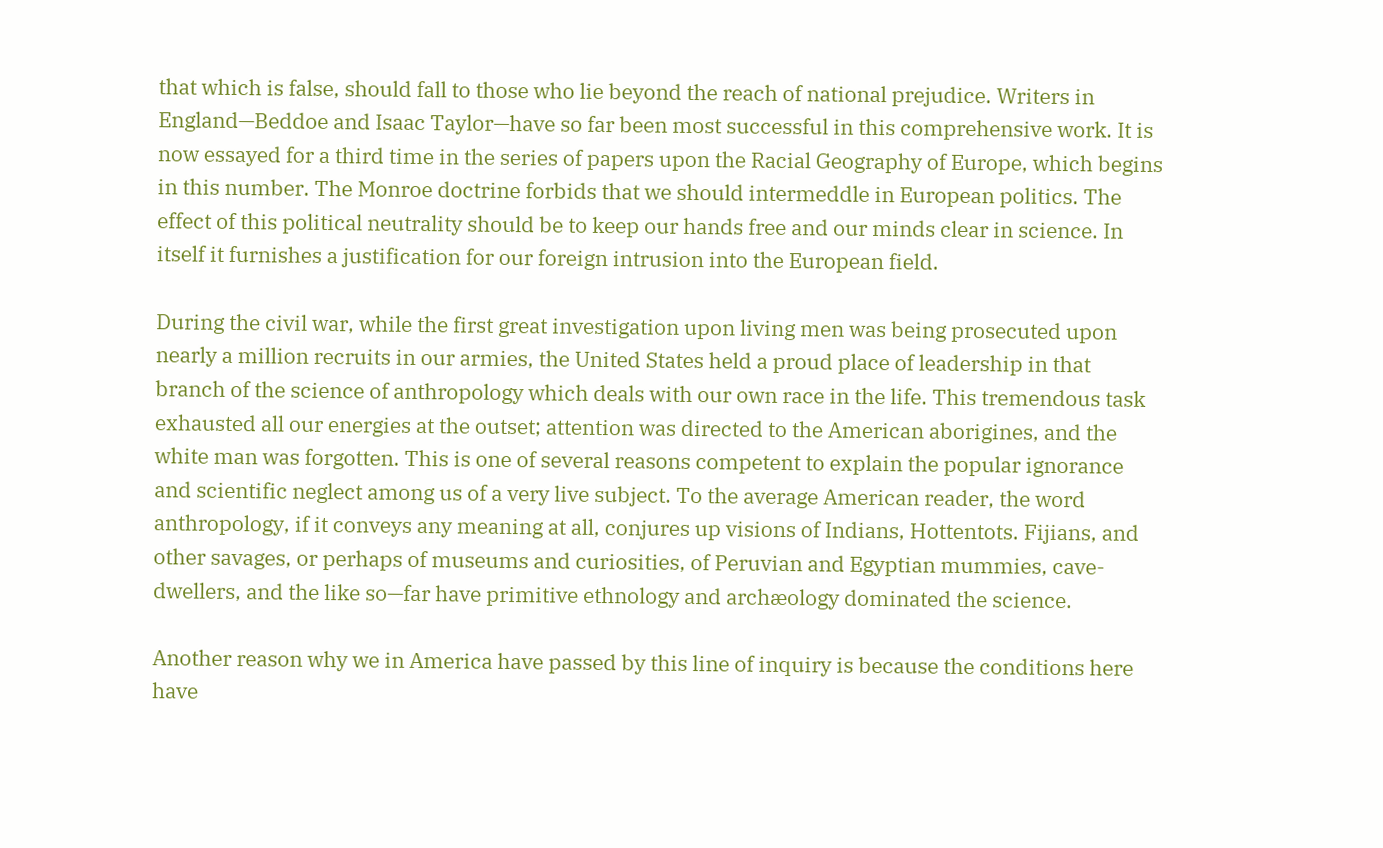that which is false, should fall to those who lie beyond the reach of national prejudice. Writers in England—Beddoe and Isaac Taylor—have so far been most successful in this comprehensive work. It is now essayed for a third time in the series of papers upon the Racial Geography of Europe, which begins in this number. The Monroe doctrine forbids that we should intermeddle in European politics. The effect of this political neutrality should be to keep our hands free and our minds clear in science. In itself it furnishes a justification for our foreign intrusion into the European field.

During the civil war, while the first great investigation upon living men was being prosecuted upon nearly a million recruits in our armies, the United States held a proud place of leadership in that branch of the science of anthropology which deals with our own race in the life. This tremendous task exhausted all our energies at the outset; attention was directed to the American aborigines, and the white man was forgotten. This is one of several reasons competent to explain the popular ignorance and scientific neglect among us of a very live subject. To the average American reader, the word anthropology, if it conveys any meaning at all, conjures up visions of Indians, Hottentots. Fijians, and other savages, or perhaps of museums and curiosities, of Peruvian and Egyptian mummies, cave-dwellers, and the like so—far have primitive ethnology and archæology dominated the science.

Another reason why we in America have passed by this line of inquiry is because the conditions here have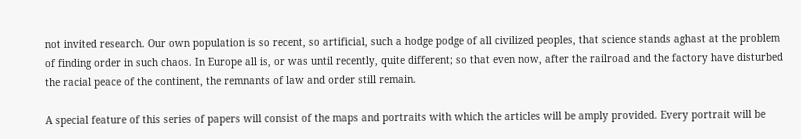not invited research. Our own population is so recent, so artificial, such a hodge podge of all civilized peoples, that science stands aghast at the problem of finding order in such chaos. In Europe all is, or was until recently, quite different; so that even now, after the railroad and the factory have disturbed the racial peace of the continent, the remnants of law and order still remain.

A special feature of this series of papers will consist of the maps and portraits with which the articles will be amply provided. Every portrait will be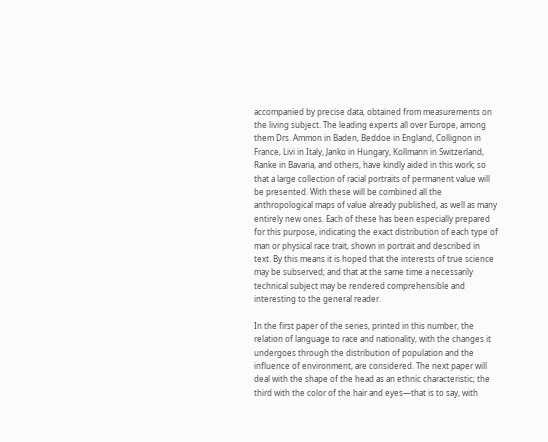accompanied by precise data, obtained from measurements on the living subject. The leading experts all over Europe, among them Drs. Ammon in Baden, Beddoe in England, Collignon in France, Livi in Italy, Janko in Hungary, Kollmann in Switzerland, Ranke in Bavaria, and others, have kindly aided in this work; so that a large collection of racial portraits of permanent value will be presented. With these will be combined all the anthropological maps of value already published, as well as many entirely new ones. Each of these has been especially prepared for this purpose, indicating the exact distribution of each type of man or physical race trait, shown in portrait and described in text. By this means it is hoped that the interests of true science may be subserved; and that at the same time a necessarily technical subject may be rendered comprehensible and interesting to the general reader.

In the first paper of the series, printed in this number, the relation of language to race and nationality, with the changes it undergoes through the distribution of population and the influence of environment, are considered. The next paper will deal with the shape of the head as an ethnic characteristic; the third with the color of the hair and eyes—that is to say, with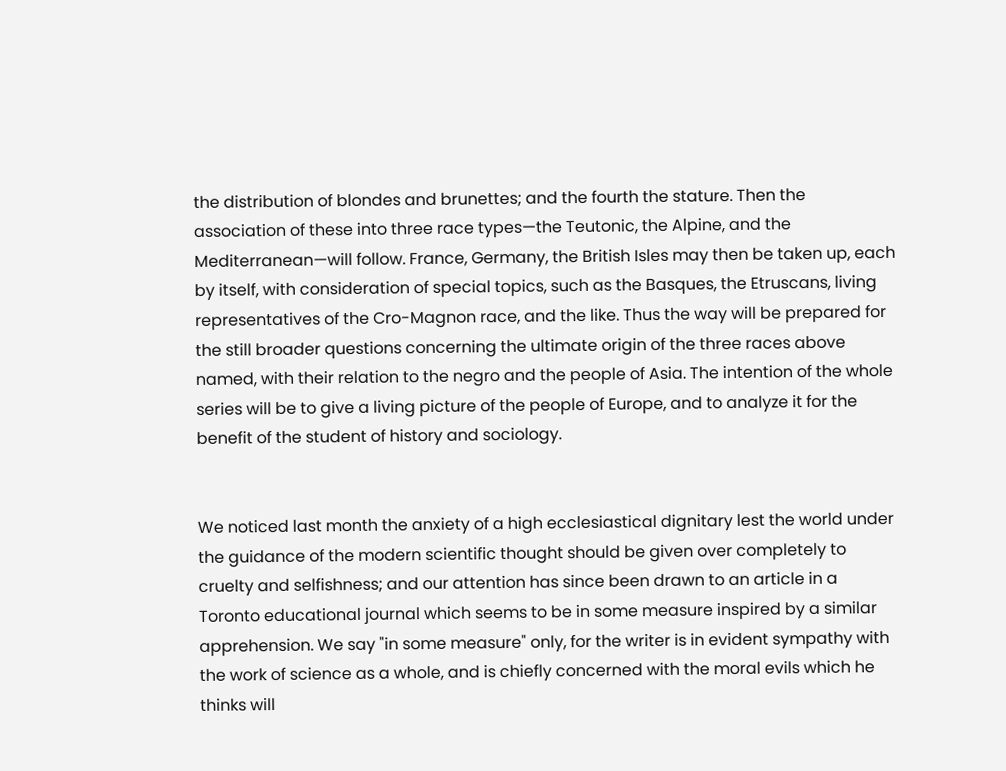the distribution of blondes and brunettes; and the fourth the stature. Then the association of these into three race types—the Teutonic, the Alpine, and the Mediterranean—will follow. France, Germany, the British Isles may then be taken up, each by itself, with consideration of special topics, such as the Basques, the Etruscans, living representatives of the Cro-Magnon race, and the like. Thus the way will be prepared for the still broader questions concerning the ultimate origin of the three races above named, with their relation to the negro and the people of Asia. The intention of the whole series will be to give a living picture of the people of Europe, and to analyze it for the benefit of the student of history and sociology.


We noticed last month the anxiety of a high ecclesiastical dignitary lest the world under the guidance of the modern scientific thought should be given over completely to cruelty and selfishness; and our attention has since been drawn to an article in a Toronto educational journal which seems to be in some measure inspired by a similar apprehension. We say "in some measure" only, for the writer is in evident sympathy with the work of science as a whole, and is chiefly concerned with the moral evils which he thinks will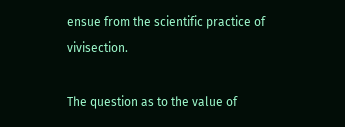ensue from the scientific practice of vivisection.

The question as to the value of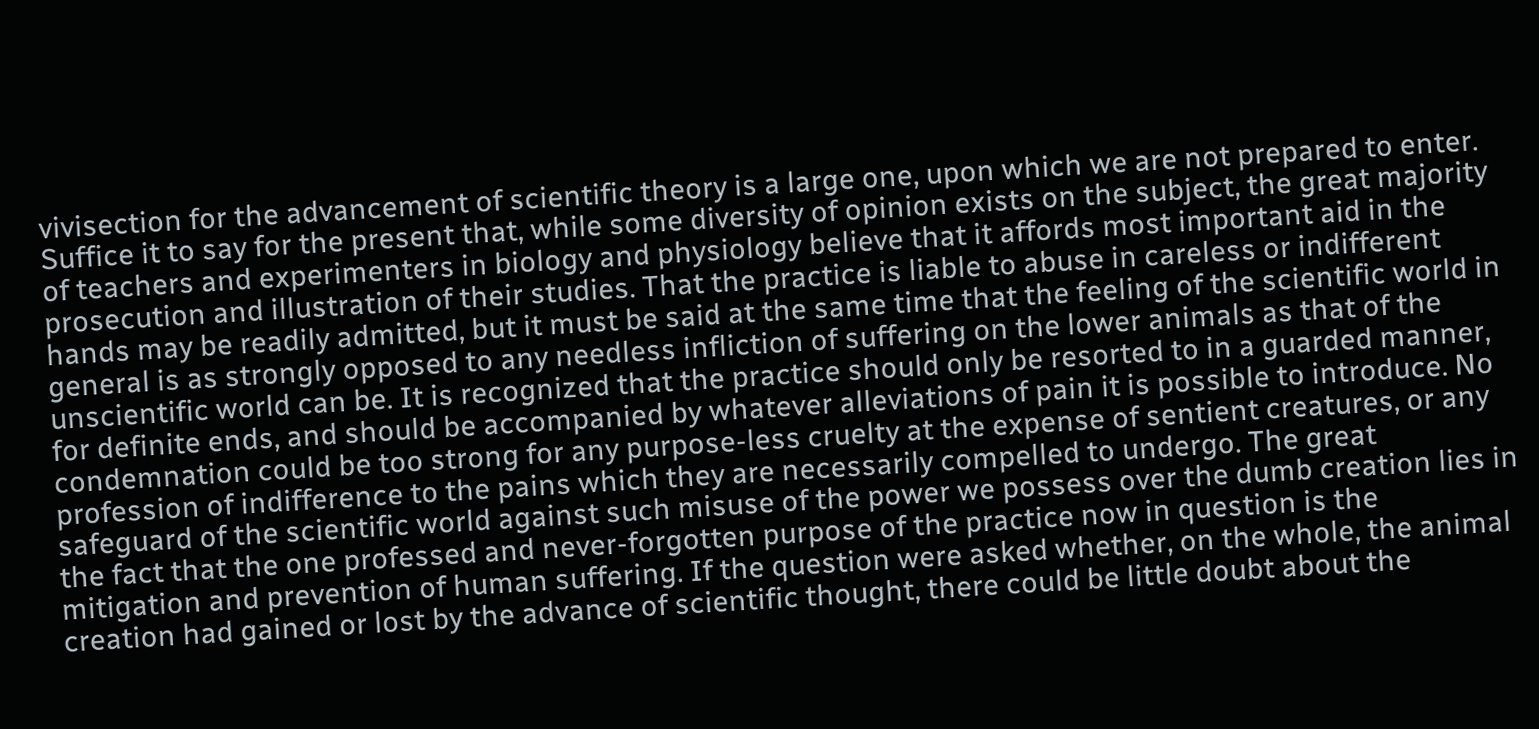vivisection for the advancement of scientific theory is a large one, upon which we are not prepared to enter. Suffice it to say for the present that, while some diversity of opinion exists on the subject, the great majority of teachers and experimenters in biology and physiology believe that it affords most important aid in the prosecution and illustration of their studies. That the practice is liable to abuse in careless or indifferent hands may be readily admitted, but it must be said at the same time that the feeling of the scientific world in general is as strongly opposed to any needless infliction of suffering on the lower animals as that of the unscientific world can be. It is recognized that the practice should only be resorted to in a guarded manner, for definite ends, and should be accompanied by whatever alleviations of pain it is possible to introduce. No condemnation could be too strong for any purpose-less cruelty at the expense of sentient creatures, or any profession of indifference to the pains which they are necessarily compelled to undergo. The great safeguard of the scientific world against such misuse of the power we possess over the dumb creation lies in the fact that the one professed and never-forgotten purpose of the practice now in question is the mitigation and prevention of human suffering. If the question were asked whether, on the whole, the animal creation had gained or lost by the advance of scientific thought, there could be little doubt about the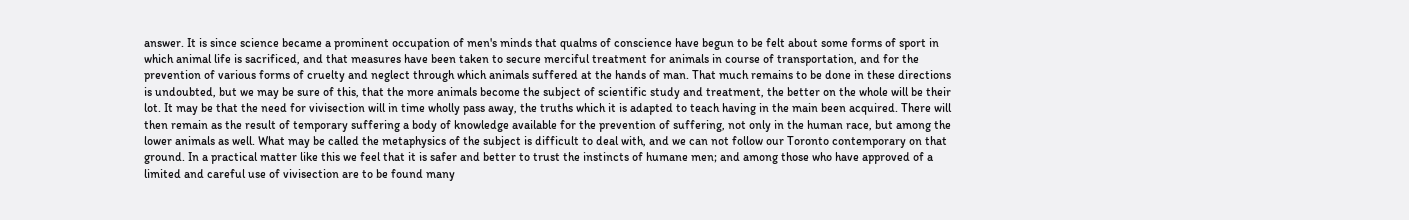answer. It is since science became a prominent occupation of men's minds that qualms of conscience have begun to be felt about some forms of sport in which animal life is sacrificed, and that measures have been taken to secure merciful treatment for animals in course of transportation, and for the prevention of various forms of cruelty and neglect through which animals suffered at the hands of man. That much remains to be done in these directions is undoubted, but we may be sure of this, that the more animals become the subject of scientific study and treatment, the better on the whole will be their lot. It may be that the need for vivisection will in time wholly pass away, the truths which it is adapted to teach having in the main been acquired. There will then remain as the result of temporary suffering a body of knowledge available for the prevention of suffering, not only in the human race, but among the lower animals as well. What may be called the metaphysics of the subject is difficult to deal with, and we can not follow our Toronto contemporary on that ground. In a practical matter like this we feel that it is safer and better to trust the instincts of humane men; and among those who have approved of a limited and careful use of vivisection are to be found many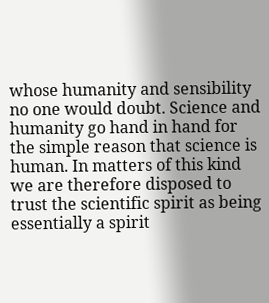whose humanity and sensibility no one would doubt. Science and humanity go hand in hand for the simple reason that science is human. In matters of this kind we are therefore disposed to trust the scientific spirit as being essentially a spirit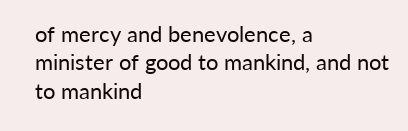of mercy and benevolence, a minister of good to mankind, and not to mankind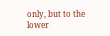only, but to the lower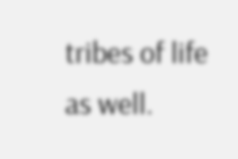tribes of life as well.